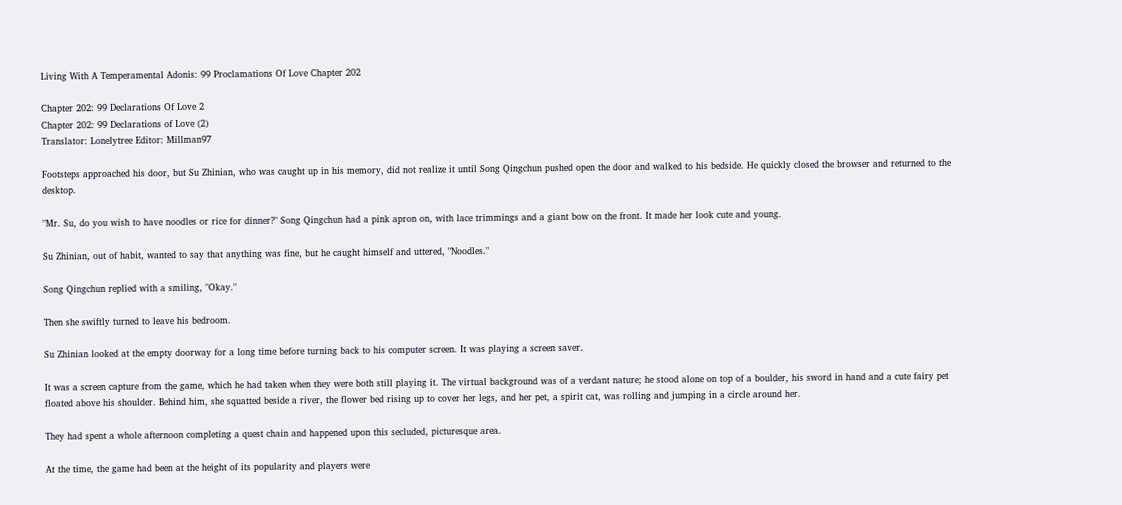Living With A Temperamental Adonis: 99 Proclamations Of Love Chapter 202

Chapter 202: 99 Declarations Of Love 2
Chapter 202: 99 Declarations of Love (2)
Translator: Lonelytree Editor: Millman97

Footsteps approached his door, but Su Zhinian, who was caught up in his memory, did not realize it until Song Qingchun pushed open the door and walked to his bedside. He quickly closed the browser and returned to the desktop.

"Mr. Su, do you wish to have noodles or rice for dinner?" Song Qingchun had a pink apron on, with lace trimmings and a giant bow on the front. It made her look cute and young.

Su Zhinian, out of habit, wanted to say that anything was fine, but he caught himself and uttered, "Noodles."

Song Qingchun replied with a smiling, "Okay."

Then she swiftly turned to leave his bedroom.

Su Zhinian looked at the empty doorway for a long time before turning back to his computer screen. It was playing a screen saver.

It was a screen capture from the game, which he had taken when they were both still playing it. The virtual background was of a verdant nature; he stood alone on top of a boulder, his sword in hand and a cute fairy pet floated above his shoulder. Behind him, she squatted beside a river, the flower bed rising up to cover her legs, and her pet, a spirit cat, was rolling and jumping in a circle around her.

They had spent a whole afternoon completing a quest chain and happened upon this secluded, picturesque area.

At the time, the game had been at the height of its popularity and players were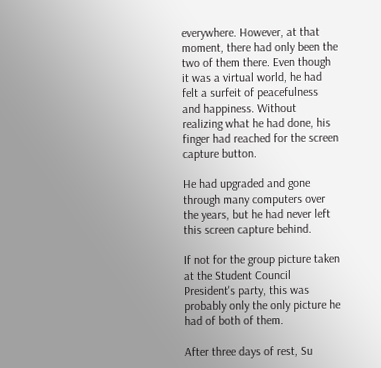everywhere. However, at that moment, there had only been the two of them there. Even though it was a virtual world, he had felt a surfeit of peacefulness and happiness. Without realizing what he had done, his finger had reached for the screen capture button.

He had upgraded and gone through many computers over the years, but he had never left this screen capture behind.

If not for the group picture taken at the Student Council President's party, this was probably only the only picture he had of both of them.

After three days of rest, Su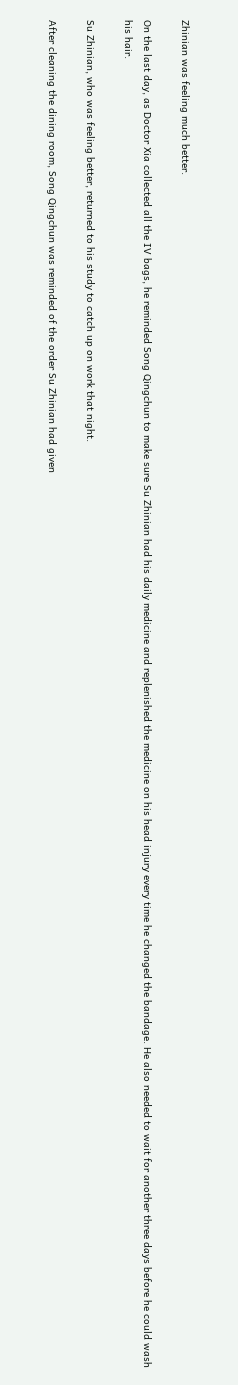Zhinian was feeling much better.

On the last day, as Doctor Xia collected all the IV bags, he reminded Song Qingchun to make sure Su Zhinian had his daily medicine and replenished the medicine on his head injury every time he changed the bandage. He also needed to wait for another three days before he could wash his hair.

Su Zhinian, who was feeling better, returned to his study to catch up on work that night.

After cleaning the dining room, Song Qingchun was reminded of the order Su Zhinian had given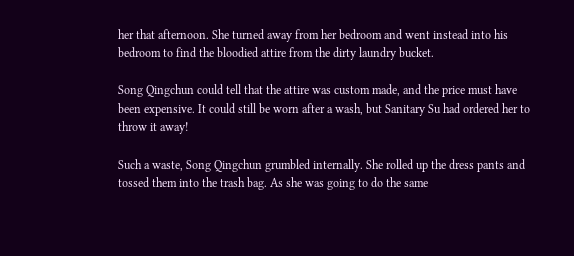her that afternoon. She turned away from her bedroom and went instead into his bedroom to find the bloodied attire from the dirty laundry bucket.

Song Qingchun could tell that the attire was custom made, and the price must have been expensive. It could still be worn after a wash, but Sanitary Su had ordered her to throw it away!

Such a waste, Song Qingchun grumbled internally. She rolled up the dress pants and tossed them into the trash bag. As she was going to do the same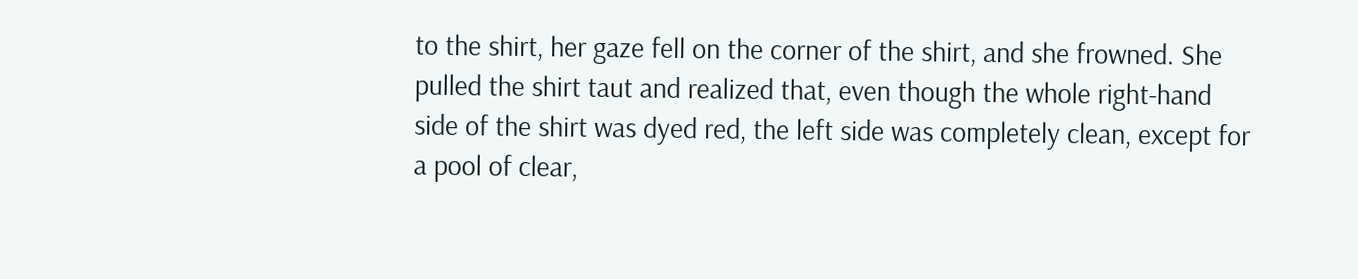to the shirt, her gaze fell on the corner of the shirt, and she frowned. She pulled the shirt taut and realized that, even though the whole right-hand side of the shirt was dyed red, the left side was completely clean, except for a pool of clear,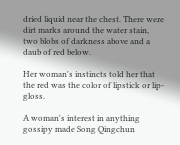dried liquid near the chest. There were dirt marks around the water stain, two blobs of darkness above and a daub of red below.

Her woman's instincts told her that the red was the color of lipstick or lip-gloss.

A woman's interest in anything gossipy made Song Qingchun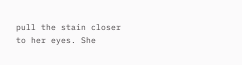pull the stain closer to her eyes. She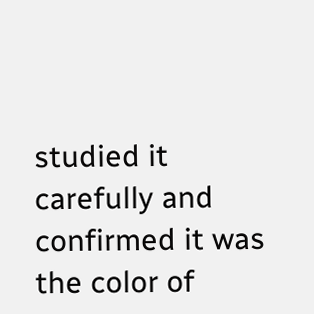studied it carefully and confirmed it was the color of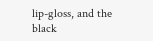lip-gloss, and the black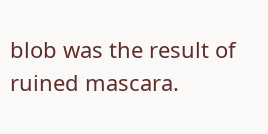blob was the result of ruined mascara.